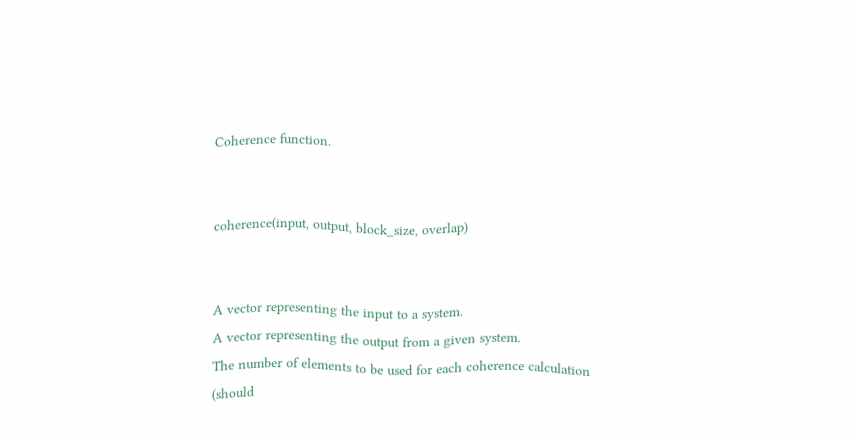Coherence function.


coherence(input, output, block_size, overlap)


A vector representing the input to a system.
A vector representing the output from a given system.
The number of elements to be used for each coherence calculation (should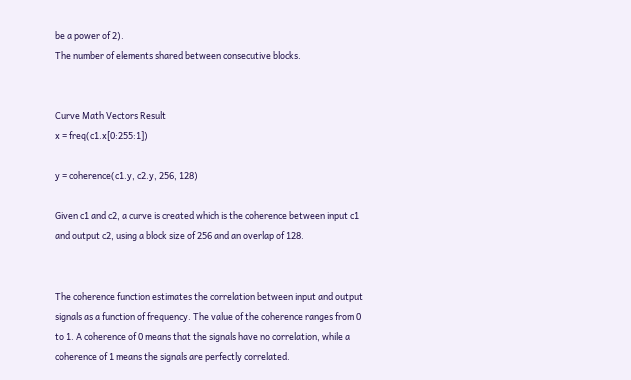be a power of 2).
The number of elements shared between consecutive blocks.


Curve Math Vectors Result
x = freq(c1.x[0:255:1])

y = coherence(c1.y, c2.y, 256, 128)

Given c1 and c2, a curve is created which is the coherence between input c1 and output c2, using a block size of 256 and an overlap of 128.


The coherence function estimates the correlation between input and output signals as a function of frequency. The value of the coherence ranges from 0 to 1. A coherence of 0 means that the signals have no correlation, while a coherence of 1 means the signals are perfectly correlated.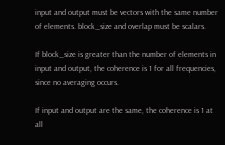input and output must be vectors with the same number of elements. block_size and overlap must be scalars.

If block_size is greater than the number of elements in input and output, the coherence is 1 for all frequencies, since no averaging occurs.

If input and output are the same, the coherence is 1 at all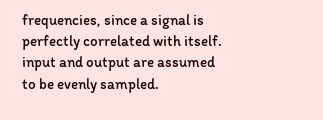frequencies, since a signal is perfectly correlated with itself. input and output are assumed to be evenly sampled.